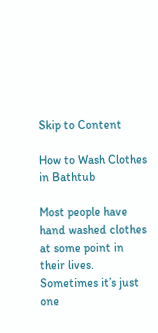Skip to Content

How to Wash Clothes in Bathtub

Most people have hand washed clothes at some point in their lives. Sometimes it’s just one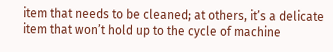item that needs to be cleaned; at others, it’s a delicate item that won’t hold up to the cycle of machine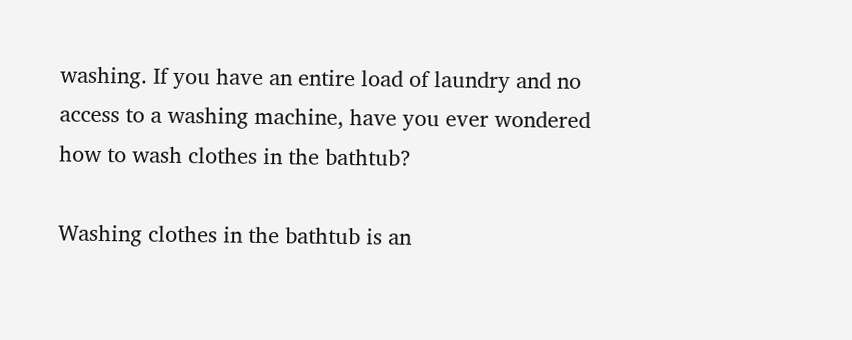washing. If you have an entire load of laundry and no access to a washing machine, have you ever wondered how to wash clothes in the bathtub?

Washing clothes in the bathtub is an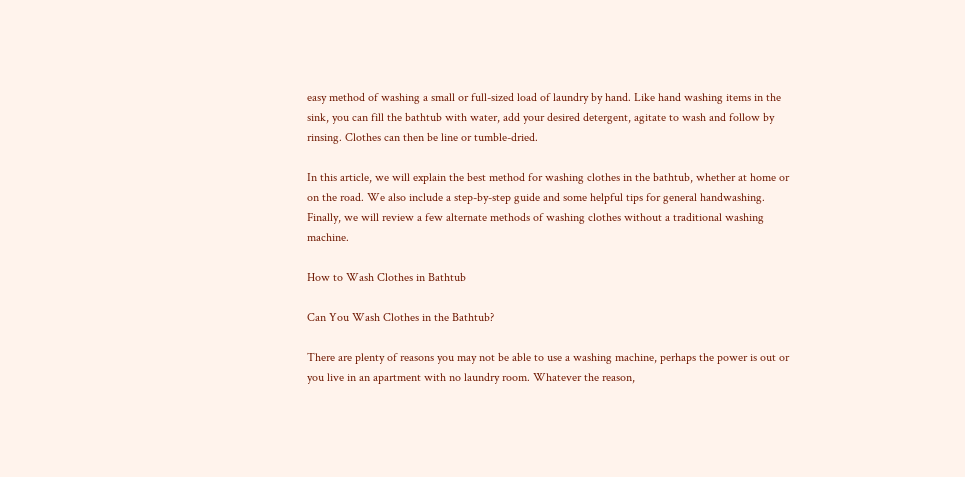easy method of washing a small or full-sized load of laundry by hand. Like hand washing items in the sink, you can fill the bathtub with water, add your desired detergent, agitate to wash and follow by rinsing. Clothes can then be line or tumble-dried.

In this article, we will explain the best method for washing clothes in the bathtub, whether at home or on the road. We also include a step-by-step guide and some helpful tips for general handwashing. Finally, we will review a few alternate methods of washing clothes without a traditional washing machine.

How to Wash Clothes in Bathtub

Can You Wash Clothes in the Bathtub?

There are plenty of reasons you may not be able to use a washing machine, perhaps the power is out or you live in an apartment with no laundry room. Whatever the reason,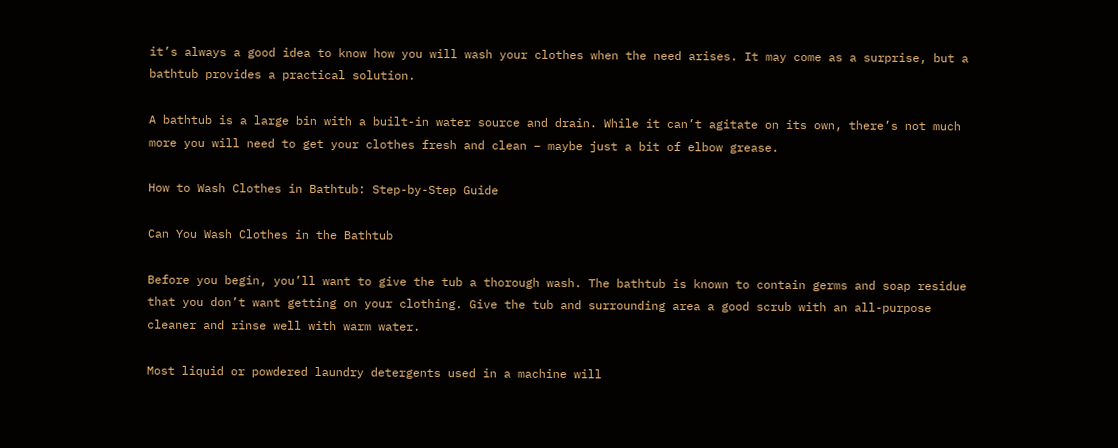it’s always a good idea to know how you will wash your clothes when the need arises. It may come as a surprise, but a bathtub provides a practical solution.

A bathtub is a large bin with a built-in water source and drain. While it can’t agitate on its own, there’s not much more you will need to get your clothes fresh and clean – maybe just a bit of elbow grease.

How to Wash Clothes in Bathtub: Step-by-Step Guide

Can You Wash Clothes in the Bathtub

Before you begin, you’ll want to give the tub a thorough wash. The bathtub is known to contain germs and soap residue that you don’t want getting on your clothing. Give the tub and surrounding area a good scrub with an all-purpose cleaner and rinse well with warm water.

Most liquid or powdered laundry detergents used in a machine will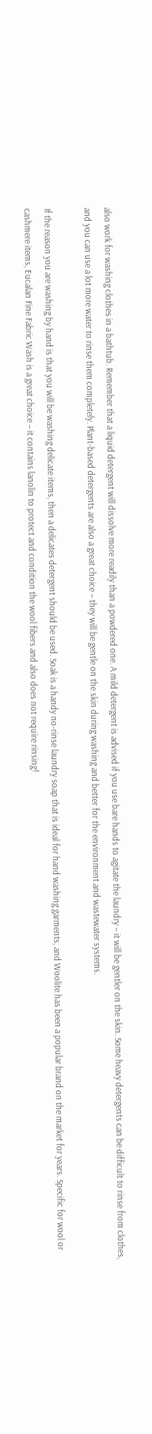also work for washing clothes in a bathtub. Remember that a liquid detergent will dissolve more readily than a powdered one. A mild detergent is advised if you use bare hands to agitate the laundry – it will be gentler on the skin. Some heavy detergents can be difficult to rinse from clothes, and you can use a lot more water to rinse them completely. Plant-based detergents are also a great choice – they will be gentle on the skin during washing and better for the environment and wastewater systems.

If the reason you are washing by hand is that you will be washing delicate items, then a delicates detergent should be used. Soak is a handy no-rinse laundry soap that is ideal for hand washing garments, and Woolite has been a popular brand on the market for years. Specific for wool or cashmere items, Eucalan Fine Fabric Wash is a great choice – it contains lanolin to protect and condition the wool fibers and also does not require rinsing!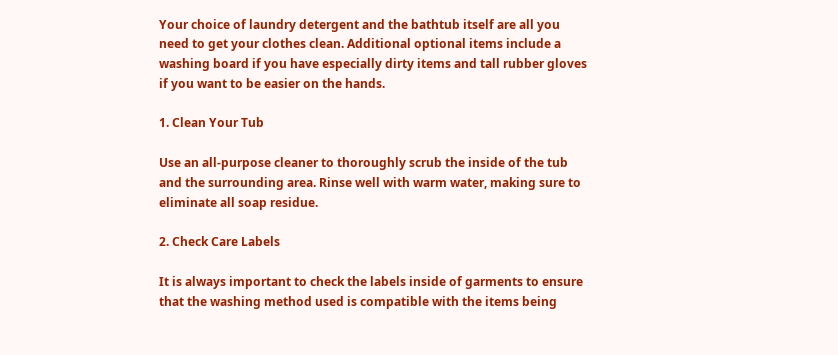Your choice of laundry detergent and the bathtub itself are all you need to get your clothes clean. Additional optional items include a washing board if you have especially dirty items and tall rubber gloves if you want to be easier on the hands.

1. Clean Your Tub

Use an all-purpose cleaner to thoroughly scrub the inside of the tub and the surrounding area. Rinse well with warm water, making sure to eliminate all soap residue.

2. Check Care Labels

It is always important to check the labels inside of garments to ensure that the washing method used is compatible with the items being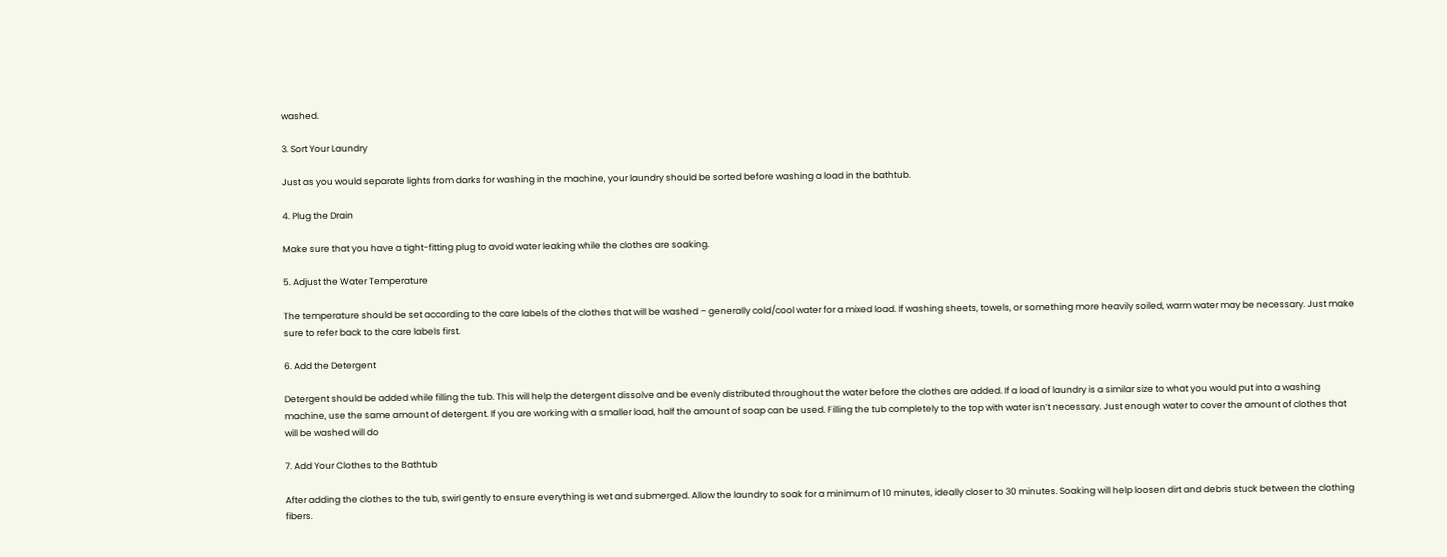washed.

3. Sort Your Laundry

Just as you would separate lights from darks for washing in the machine, your laundry should be sorted before washing a load in the bathtub.

4. Plug the Drain

Make sure that you have a tight-fitting plug to avoid water leaking while the clothes are soaking.

5. Adjust the Water Temperature

The temperature should be set according to the care labels of the clothes that will be washed – generally cold/cool water for a mixed load. If washing sheets, towels, or something more heavily soiled, warm water may be necessary. Just make sure to refer back to the care labels first.

6. Add the Detergent

Detergent should be added while filling the tub. This will help the detergent dissolve and be evenly distributed throughout the water before the clothes are added. If a load of laundry is a similar size to what you would put into a washing machine, use the same amount of detergent. If you are working with a smaller load, half the amount of soap can be used. Filling the tub completely to the top with water isn’t necessary. Just enough water to cover the amount of clothes that will be washed will do

7. Add Your Clothes to the Bathtub

After adding the clothes to the tub, swirl gently to ensure everything is wet and submerged. Allow the laundry to soak for a minimum of 10 minutes, ideally closer to 30 minutes. Soaking will help loosen dirt and debris stuck between the clothing fibers.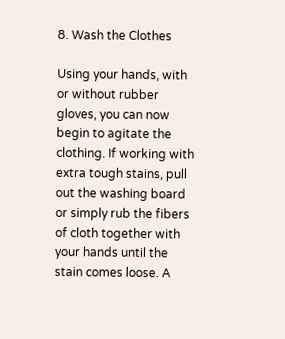8. Wash the Clothes

Using your hands, with or without rubber gloves, you can now begin to agitate the clothing. If working with extra tough stains, pull out the washing board or simply rub the fibers of cloth together with your hands until the stain comes loose. A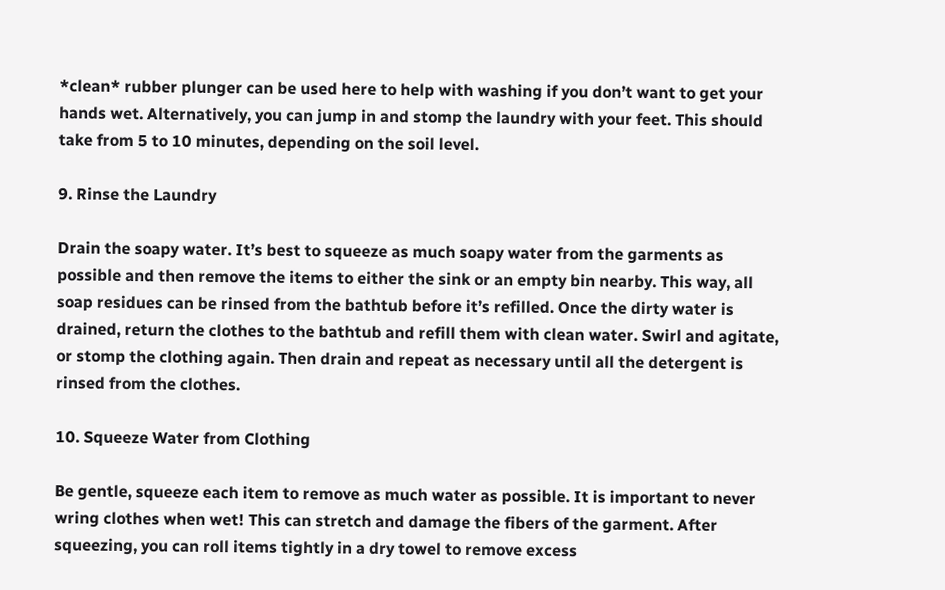*clean* rubber plunger can be used here to help with washing if you don’t want to get your hands wet. Alternatively, you can jump in and stomp the laundry with your feet. This should take from 5 to 10 minutes, depending on the soil level.

9. Rinse the Laundry

Drain the soapy water. It’s best to squeeze as much soapy water from the garments as possible and then remove the items to either the sink or an empty bin nearby. This way, all soap residues can be rinsed from the bathtub before it’s refilled. Once the dirty water is drained, return the clothes to the bathtub and refill them with clean water. Swirl and agitate, or stomp the clothing again. Then drain and repeat as necessary until all the detergent is rinsed from the clothes.

10. Squeeze Water from Clothing

Be gentle, squeeze each item to remove as much water as possible. It is important to never wring clothes when wet! This can stretch and damage the fibers of the garment. After squeezing, you can roll items tightly in a dry towel to remove excess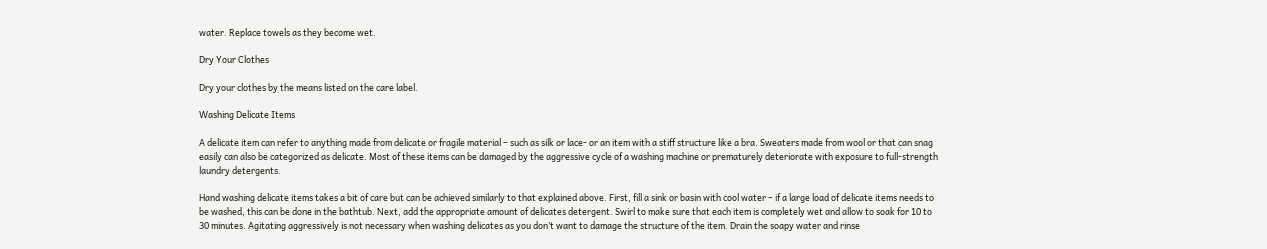water. Replace towels as they become wet.

Dry Your Clothes

Dry your clothes by the means listed on the care label.

Washing Delicate Items

A delicate item can refer to anything made from delicate or fragile material – such as silk or lace- or an item with a stiff structure like a bra. Sweaters made from wool or that can snag easily can also be categorized as delicate. Most of these items can be damaged by the aggressive cycle of a washing machine or prematurely deteriorate with exposure to full-strength laundry detergents.

Hand washing delicate items takes a bit of care but can be achieved similarly to that explained above. First, fill a sink or basin with cool water – if a large load of delicate items needs to be washed, this can be done in the bathtub. Next, add the appropriate amount of delicates detergent. Swirl to make sure that each item is completely wet and allow to soak for 10 to 30 minutes. Agitating aggressively is not necessary when washing delicates as you don’t want to damage the structure of the item. Drain the soapy water and rinse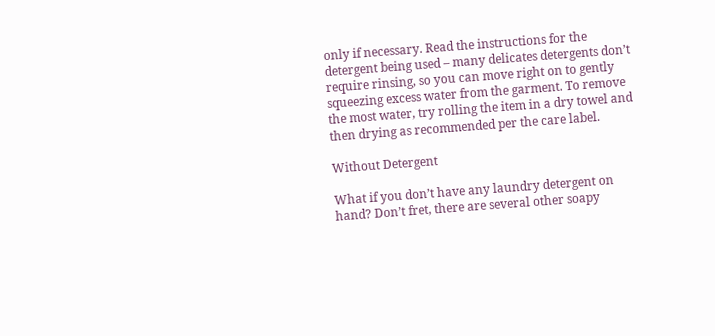only if necessary. Read the instructions for the detergent being used – many delicates detergents don’t require rinsing, so you can move right on to gently squeezing excess water from the garment. To remove the most water, try rolling the item in a dry towel and then drying as recommended per the care label.

Without Detergent

What if you don’t have any laundry detergent on hand? Don’t fret, there are several other soapy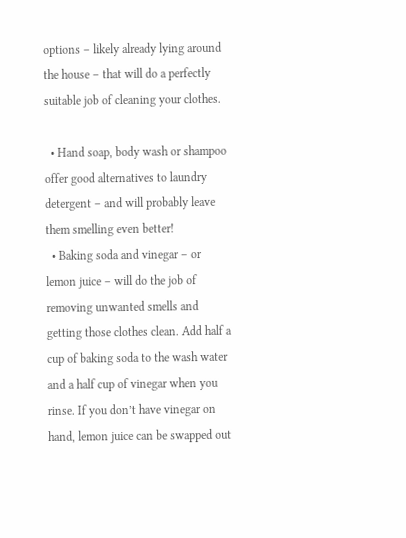options – likely already lying around the house – that will do a perfectly suitable job of cleaning your clothes.

  • Hand soap, body wash or shampoo offer good alternatives to laundry detergent – and will probably leave them smelling even better!
  • Baking soda and vinegar – or lemon juice – will do the job of removing unwanted smells and getting those clothes clean. Add half a cup of baking soda to the wash water and a half cup of vinegar when you rinse. If you don’t have vinegar on hand, lemon juice can be swapped out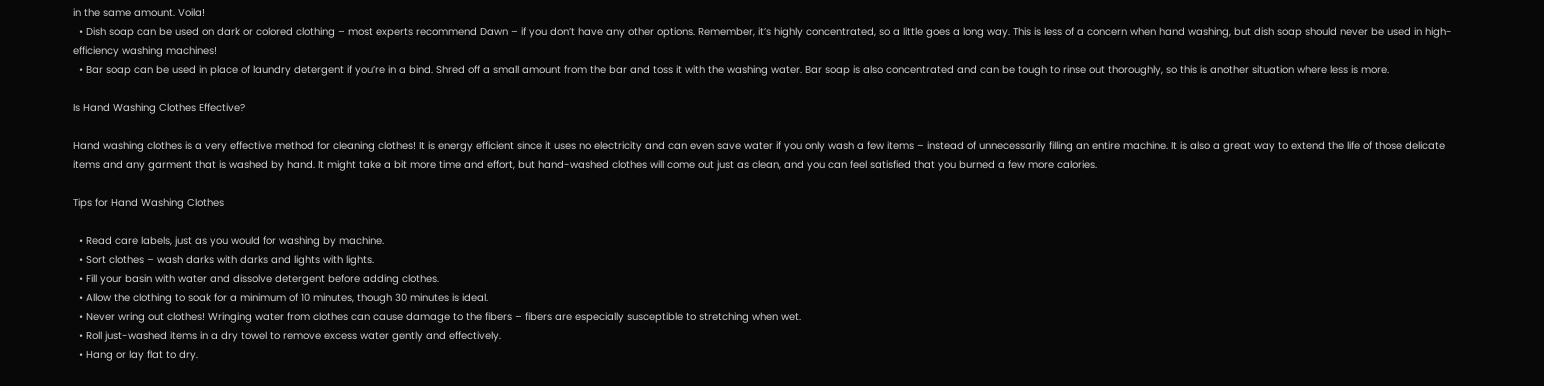in the same amount. Voila!
  • Dish soap can be used on dark or colored clothing – most experts recommend Dawn – if you don’t have any other options. Remember, it’s highly concentrated, so a little goes a long way. This is less of a concern when hand washing, but dish soap should never be used in high-efficiency washing machines!
  • Bar soap can be used in place of laundry detergent if you’re in a bind. Shred off a small amount from the bar and toss it with the washing water. Bar soap is also concentrated and can be tough to rinse out thoroughly, so this is another situation where less is more.

Is Hand Washing Clothes Effective?

Hand washing clothes is a very effective method for cleaning clothes! It is energy efficient since it uses no electricity and can even save water if you only wash a few items – instead of unnecessarily filling an entire machine. It is also a great way to extend the life of those delicate items and any garment that is washed by hand. It might take a bit more time and effort, but hand-washed clothes will come out just as clean, and you can feel satisfied that you burned a few more calories.

Tips for Hand Washing Clothes

  • Read care labels, just as you would for washing by machine.
  • Sort clothes – wash darks with darks and lights with lights.
  • Fill your basin with water and dissolve detergent before adding clothes.
  • Allow the clothing to soak for a minimum of 10 minutes, though 30 minutes is ideal.
  • Never wring out clothes! Wringing water from clothes can cause damage to the fibers – fibers are especially susceptible to stretching when wet.
  • Roll just-washed items in a dry towel to remove excess water gently and effectively.
  • Hang or lay flat to dry.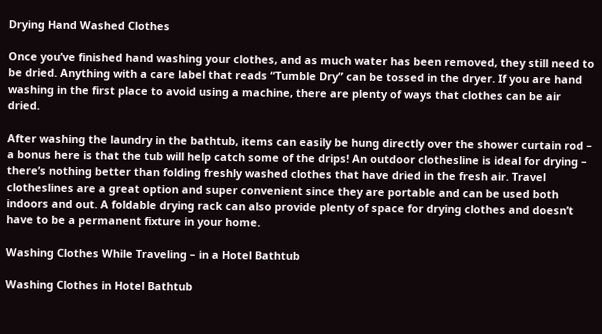Drying Hand Washed Clothes

Once you’ve finished hand washing your clothes, and as much water has been removed, they still need to be dried. Anything with a care label that reads “Tumble Dry” can be tossed in the dryer. If you are hand washing in the first place to avoid using a machine, there are plenty of ways that clothes can be air dried.

After washing the laundry in the bathtub, items can easily be hung directly over the shower curtain rod – a bonus here is that the tub will help catch some of the drips! An outdoor clothesline is ideal for drying – there’s nothing better than folding freshly washed clothes that have dried in the fresh air. Travel clotheslines are a great option and super convenient since they are portable and can be used both indoors and out. A foldable drying rack can also provide plenty of space for drying clothes and doesn’t have to be a permanent fixture in your home.

Washing Clothes While Traveling – in a Hotel Bathtub

Washing Clothes in Hotel Bathtub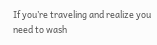If you’re traveling and realize you need to wash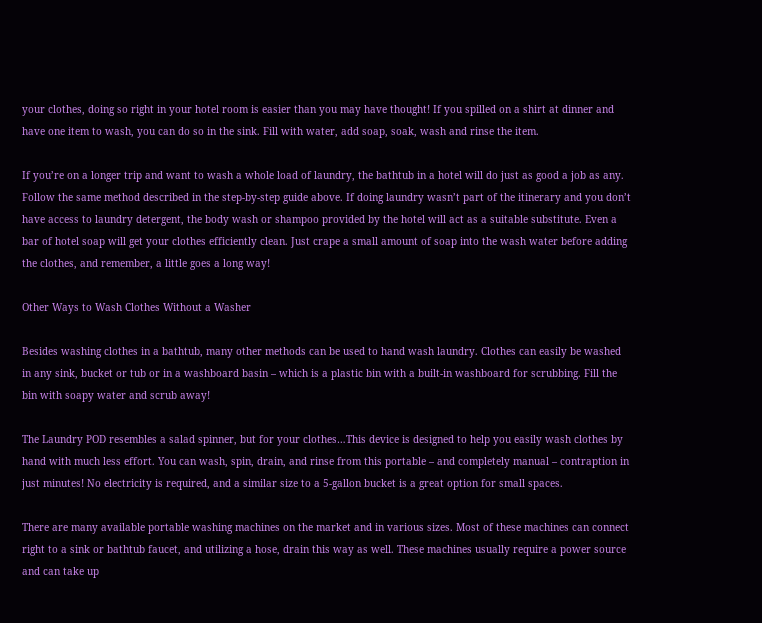your clothes, doing so right in your hotel room is easier than you may have thought! If you spilled on a shirt at dinner and have one item to wash, you can do so in the sink. Fill with water, add soap, soak, wash and rinse the item.

If you’re on a longer trip and want to wash a whole load of laundry, the bathtub in a hotel will do just as good a job as any. Follow the same method described in the step-by-step guide above. If doing laundry wasn’t part of the itinerary and you don’t have access to laundry detergent, the body wash or shampoo provided by the hotel will act as a suitable substitute. Even a bar of hotel soap will get your clothes efficiently clean. Just crape a small amount of soap into the wash water before adding the clothes, and remember, a little goes a long way!

Other Ways to Wash Clothes Without a Washer

Besides washing clothes in a bathtub, many other methods can be used to hand wash laundry. Clothes can easily be washed in any sink, bucket or tub or in a washboard basin – which is a plastic bin with a built-in washboard for scrubbing. Fill the bin with soapy water and scrub away!

The Laundry POD resembles a salad spinner, but for your clothes…This device is designed to help you easily wash clothes by hand with much less effort. You can wash, spin, drain, and rinse from this portable – and completely manual – contraption in just minutes! No electricity is required, and a similar size to a 5-gallon bucket is a great option for small spaces.

There are many available portable washing machines on the market and in various sizes. Most of these machines can connect right to a sink or bathtub faucet, and utilizing a hose, drain this way as well. These machines usually require a power source and can take up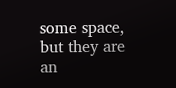some space, but they are an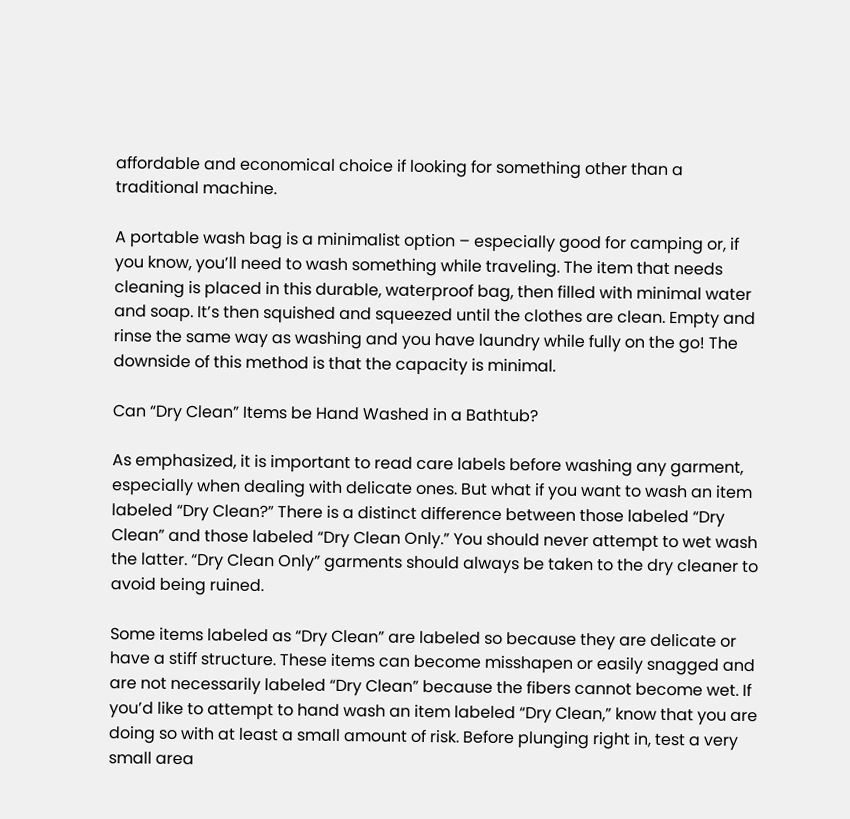affordable and economical choice if looking for something other than a traditional machine.

A portable wash bag is a minimalist option – especially good for camping or, if you know, you’ll need to wash something while traveling. The item that needs cleaning is placed in this durable, waterproof bag, then filled with minimal water and soap. It’s then squished and squeezed until the clothes are clean. Empty and rinse the same way as washing and you have laundry while fully on the go! The downside of this method is that the capacity is minimal.

Can “Dry Clean” Items be Hand Washed in a Bathtub?

As emphasized, it is important to read care labels before washing any garment, especially when dealing with delicate ones. But what if you want to wash an item labeled “Dry Clean?” There is a distinct difference between those labeled “Dry Clean” and those labeled “Dry Clean Only.” You should never attempt to wet wash the latter. “Dry Clean Only” garments should always be taken to the dry cleaner to avoid being ruined.

Some items labeled as “Dry Clean” are labeled so because they are delicate or have a stiff structure. These items can become misshapen or easily snagged and are not necessarily labeled “Dry Clean” because the fibers cannot become wet. If you’d like to attempt to hand wash an item labeled “Dry Clean,” know that you are doing so with at least a small amount of risk. Before plunging right in, test a very small area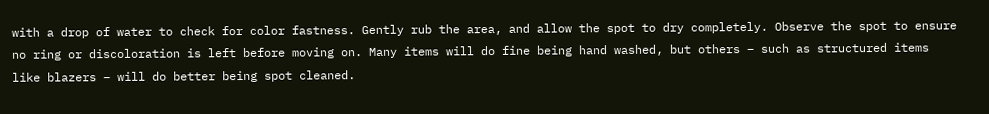with a drop of water to check for color fastness. Gently rub the area, and allow the spot to dry completely. Observe the spot to ensure no ring or discoloration is left before moving on. Many items will do fine being hand washed, but others – such as structured items like blazers – will do better being spot cleaned.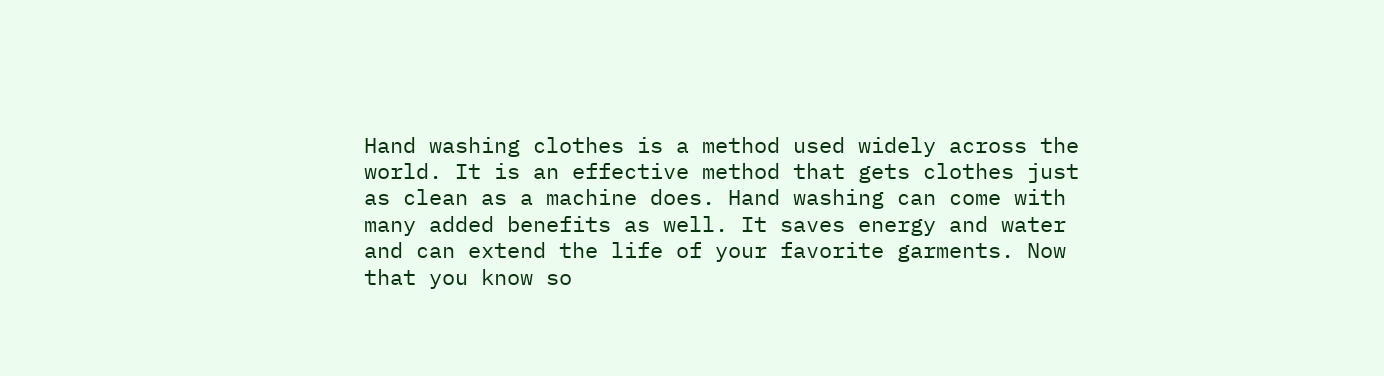Hand washing clothes is a method used widely across the world. It is an effective method that gets clothes just as clean as a machine does. Hand washing can come with many added benefits as well. It saves energy and water and can extend the life of your favorite garments. Now that you know so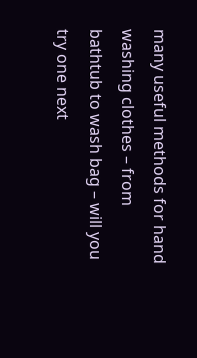many useful methods for hand washing clothes – from bathtub to wash bag – will you try one next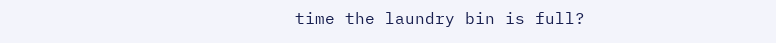time the laundry bin is full?